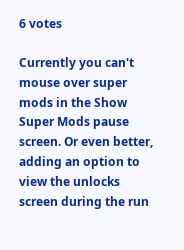6 votes

Currently you can't mouse over super mods in the Show Super Mods pause screen. Or even better, adding an option to view the unlocks screen during the run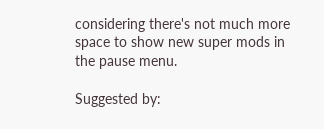considering there's not much more space to show new super mods in the pause menu.

Suggested by: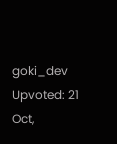goki_dev Upvoted: 21 Oct,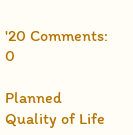'20 Comments: 0

Planned Quality of Life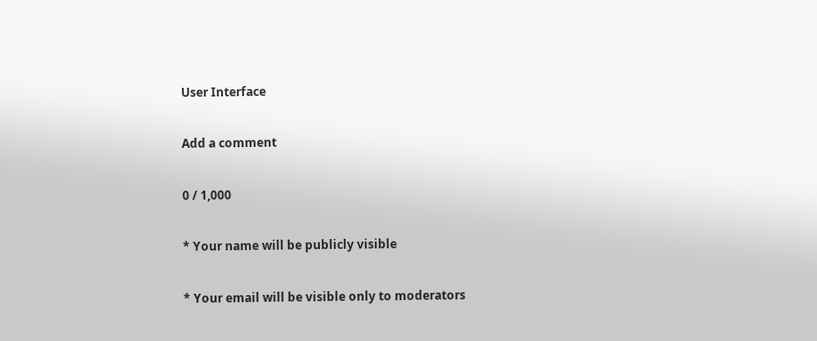User Interface

Add a comment

0 / 1,000

* Your name will be publicly visible

* Your email will be visible only to moderators